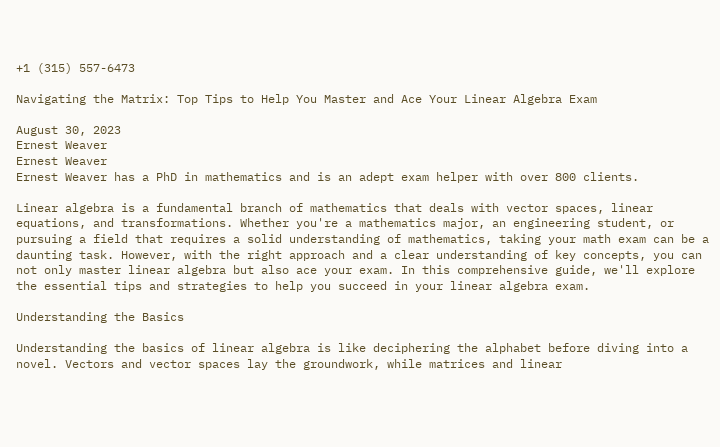+1 (315) 557-6473

Navigating the Matrix: Top Tips to Help You Master and Ace Your Linear Algebra Exam

August 30, 2023
Ernest Weaver
Ernest Weaver
Ernest Weaver has a PhD in mathematics and is an adept exam helper with over 800 clients.

Linear algebra is a fundamental branch of mathematics that deals with vector spaces, linear equations, and transformations. Whether you're a mathematics major, an engineering student, or pursuing a field that requires a solid understanding of mathematics, taking your math exam can be a daunting task. However, with the right approach and a clear understanding of key concepts, you can not only master linear algebra but also ace your exam. In this comprehensive guide, we'll explore the essential tips and strategies to help you succeed in your linear algebra exam.

Understanding the Basics

Understanding the basics of linear algebra is like deciphering the alphabet before diving into a novel. Vectors and vector spaces lay the groundwork, while matrices and linear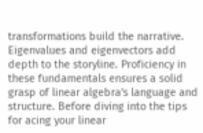transformations build the narrative. Eigenvalues and eigenvectors add depth to the storyline. Proficiency in these fundamentals ensures a solid grasp of linear algebra's language and structure. Before diving into the tips for acing your linear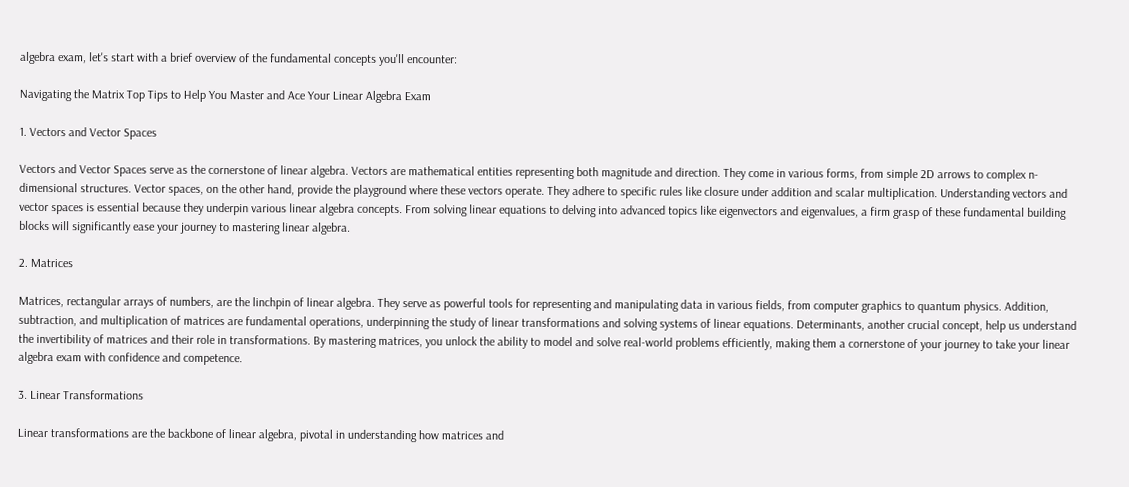algebra exam, let's start with a brief overview of the fundamental concepts you'll encounter:

Navigating the Matrix Top Tips to Help You Master and Ace Your Linear Algebra Exam

1. Vectors and Vector Spaces

Vectors and Vector Spaces serve as the cornerstone of linear algebra. Vectors are mathematical entities representing both magnitude and direction. They come in various forms, from simple 2D arrows to complex n-dimensional structures. Vector spaces, on the other hand, provide the playground where these vectors operate. They adhere to specific rules like closure under addition and scalar multiplication. Understanding vectors and vector spaces is essential because they underpin various linear algebra concepts. From solving linear equations to delving into advanced topics like eigenvectors and eigenvalues, a firm grasp of these fundamental building blocks will significantly ease your journey to mastering linear algebra.

2. Matrices

Matrices, rectangular arrays of numbers, are the linchpin of linear algebra. They serve as powerful tools for representing and manipulating data in various fields, from computer graphics to quantum physics. Addition, subtraction, and multiplication of matrices are fundamental operations, underpinning the study of linear transformations and solving systems of linear equations. Determinants, another crucial concept, help us understand the invertibility of matrices and their role in transformations. By mastering matrices, you unlock the ability to model and solve real-world problems efficiently, making them a cornerstone of your journey to take your linear algebra exam with confidence and competence.

3. Linear Transformations

Linear transformations are the backbone of linear algebra, pivotal in understanding how matrices and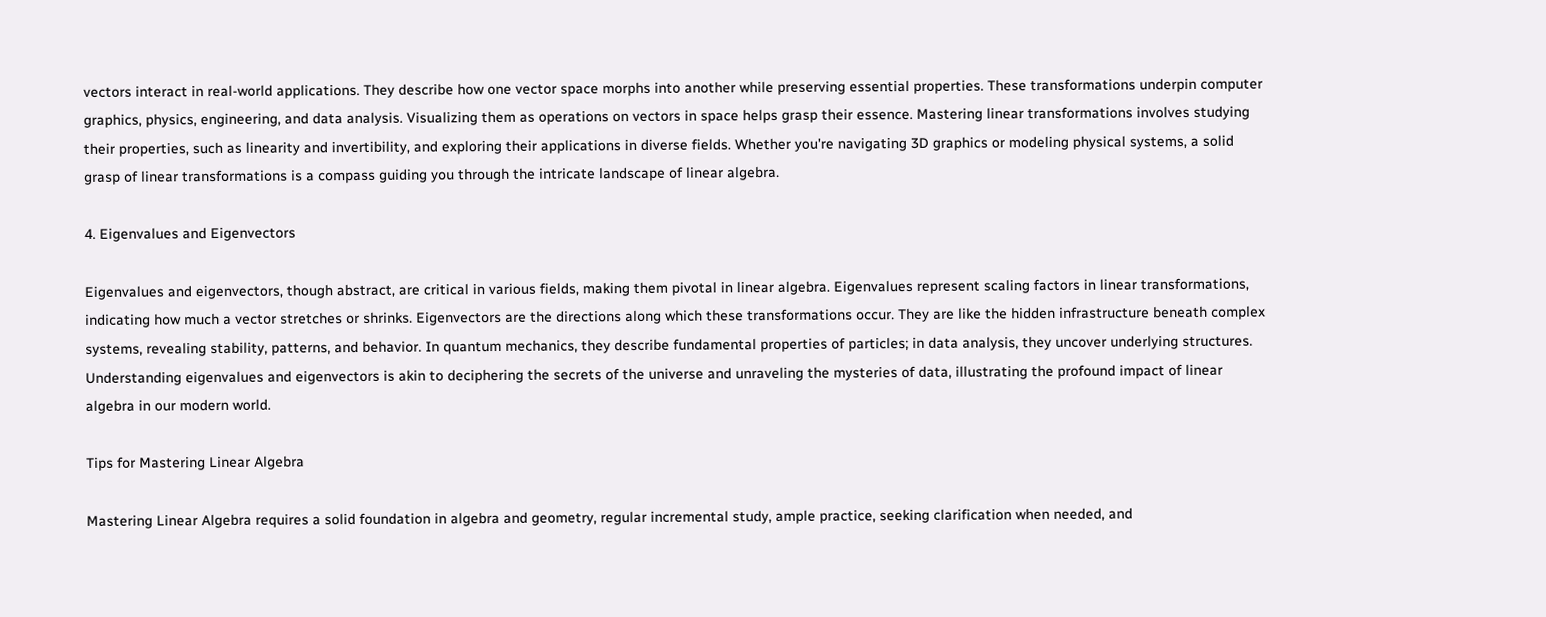vectors interact in real-world applications. They describe how one vector space morphs into another while preserving essential properties. These transformations underpin computer graphics, physics, engineering, and data analysis. Visualizing them as operations on vectors in space helps grasp their essence. Mastering linear transformations involves studying their properties, such as linearity and invertibility, and exploring their applications in diverse fields. Whether you're navigating 3D graphics or modeling physical systems, a solid grasp of linear transformations is a compass guiding you through the intricate landscape of linear algebra.

4. Eigenvalues and Eigenvectors

Eigenvalues and eigenvectors, though abstract, are critical in various fields, making them pivotal in linear algebra. Eigenvalues represent scaling factors in linear transformations, indicating how much a vector stretches or shrinks. Eigenvectors are the directions along which these transformations occur. They are like the hidden infrastructure beneath complex systems, revealing stability, patterns, and behavior. In quantum mechanics, they describe fundamental properties of particles; in data analysis, they uncover underlying structures. Understanding eigenvalues and eigenvectors is akin to deciphering the secrets of the universe and unraveling the mysteries of data, illustrating the profound impact of linear algebra in our modern world.

Tips for Mastering Linear Algebra

Mastering Linear Algebra requires a solid foundation in algebra and geometry, regular incremental study, ample practice, seeking clarification when needed, and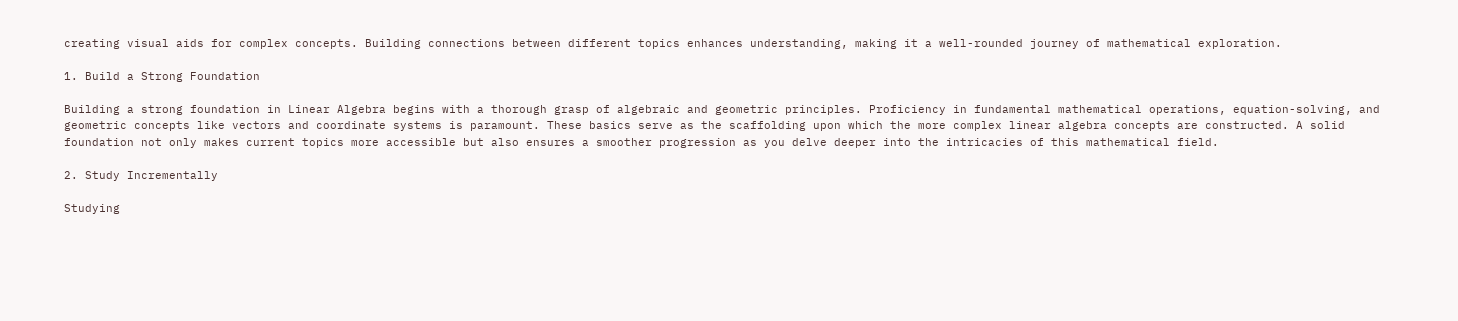creating visual aids for complex concepts. Building connections between different topics enhances understanding, making it a well-rounded journey of mathematical exploration.

1. Build a Strong Foundation

Building a strong foundation in Linear Algebra begins with a thorough grasp of algebraic and geometric principles. Proficiency in fundamental mathematical operations, equation-solving, and geometric concepts like vectors and coordinate systems is paramount. These basics serve as the scaffolding upon which the more complex linear algebra concepts are constructed. A solid foundation not only makes current topics more accessible but also ensures a smoother progression as you delve deeper into the intricacies of this mathematical field.

2. Study Incrementally

Studying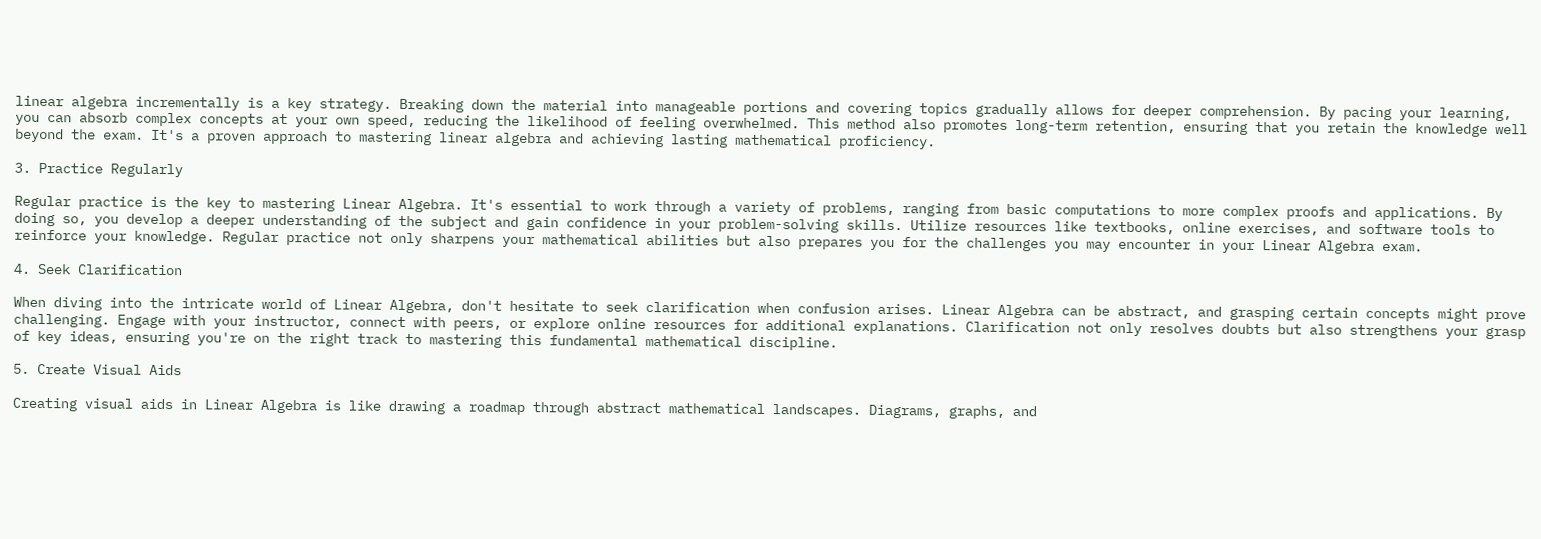linear algebra incrementally is a key strategy. Breaking down the material into manageable portions and covering topics gradually allows for deeper comprehension. By pacing your learning, you can absorb complex concepts at your own speed, reducing the likelihood of feeling overwhelmed. This method also promotes long-term retention, ensuring that you retain the knowledge well beyond the exam. It's a proven approach to mastering linear algebra and achieving lasting mathematical proficiency.

3. Practice Regularly

Regular practice is the key to mastering Linear Algebra. It's essential to work through a variety of problems, ranging from basic computations to more complex proofs and applications. By doing so, you develop a deeper understanding of the subject and gain confidence in your problem-solving skills. Utilize resources like textbooks, online exercises, and software tools to reinforce your knowledge. Regular practice not only sharpens your mathematical abilities but also prepares you for the challenges you may encounter in your Linear Algebra exam.

4. Seek Clarification

When diving into the intricate world of Linear Algebra, don't hesitate to seek clarification when confusion arises. Linear Algebra can be abstract, and grasping certain concepts might prove challenging. Engage with your instructor, connect with peers, or explore online resources for additional explanations. Clarification not only resolves doubts but also strengthens your grasp of key ideas, ensuring you're on the right track to mastering this fundamental mathematical discipline.

5. Create Visual Aids

Creating visual aids in Linear Algebra is like drawing a roadmap through abstract mathematical landscapes. Diagrams, graphs, and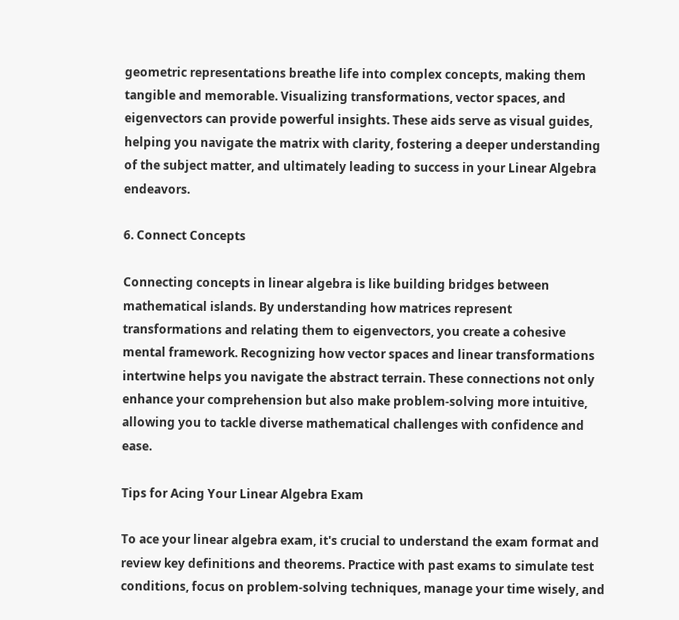geometric representations breathe life into complex concepts, making them tangible and memorable. Visualizing transformations, vector spaces, and eigenvectors can provide powerful insights. These aids serve as visual guides, helping you navigate the matrix with clarity, fostering a deeper understanding of the subject matter, and ultimately leading to success in your Linear Algebra endeavors.

6. Connect Concepts

Connecting concepts in linear algebra is like building bridges between mathematical islands. By understanding how matrices represent transformations and relating them to eigenvectors, you create a cohesive mental framework. Recognizing how vector spaces and linear transformations intertwine helps you navigate the abstract terrain. These connections not only enhance your comprehension but also make problem-solving more intuitive, allowing you to tackle diverse mathematical challenges with confidence and ease.

Tips for Acing Your Linear Algebra Exam

To ace your linear algebra exam, it's crucial to understand the exam format and review key definitions and theorems. Practice with past exams to simulate test conditions, focus on problem-solving techniques, manage your time wisely, and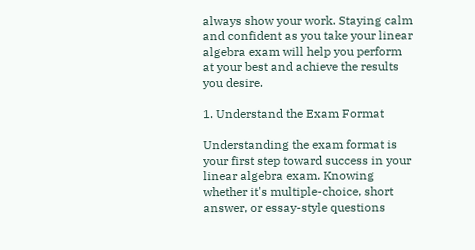always show your work. Staying calm and confident as you take your linear algebra exam will help you perform at your best and achieve the results you desire.

1. Understand the Exam Format

Understanding the exam format is your first step toward success in your linear algebra exam. Knowing whether it's multiple-choice, short answer, or essay-style questions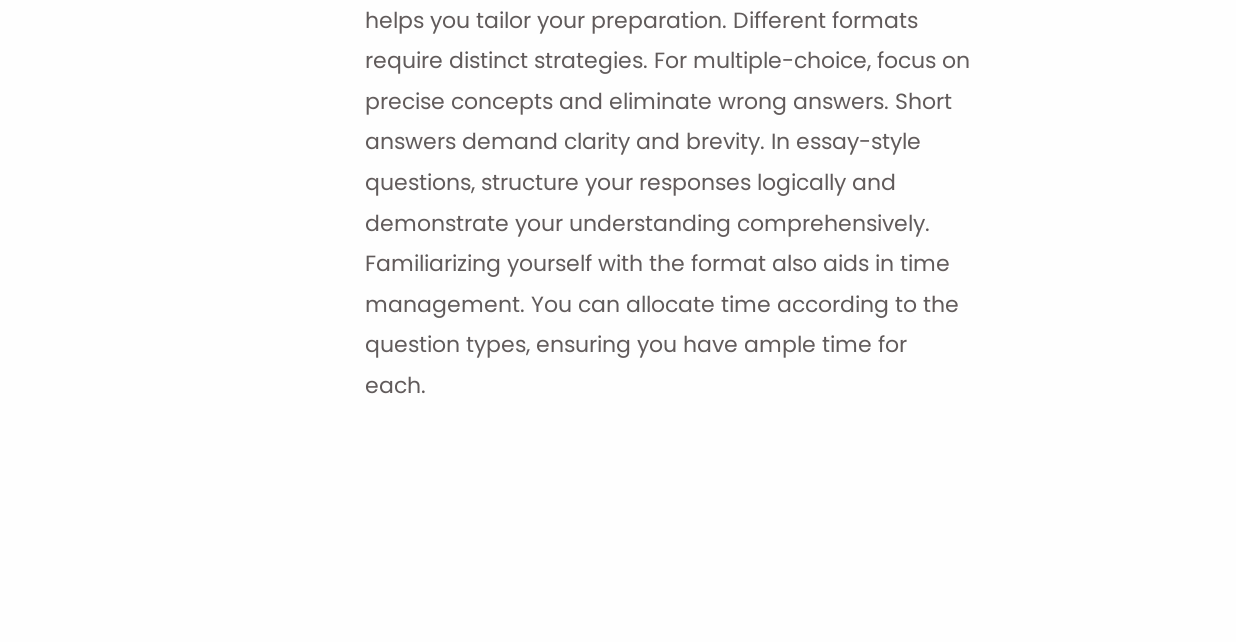helps you tailor your preparation. Different formats require distinct strategies. For multiple-choice, focus on precise concepts and eliminate wrong answers. Short answers demand clarity and brevity. In essay-style questions, structure your responses logically and demonstrate your understanding comprehensively. Familiarizing yourself with the format also aids in time management. You can allocate time according to the question types, ensuring you have ample time for each.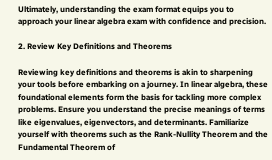Ultimately, understanding the exam format equips you to approach your linear algebra exam with confidence and precision.

2. Review Key Definitions and Theorems

Reviewing key definitions and theorems is akin to sharpening your tools before embarking on a journey. In linear algebra, these foundational elements form the basis for tackling more complex problems. Ensure you understand the precise meanings of terms like eigenvalues, eigenvectors, and determinants. Familiarize yourself with theorems such as the Rank-Nullity Theorem and the Fundamental Theorem of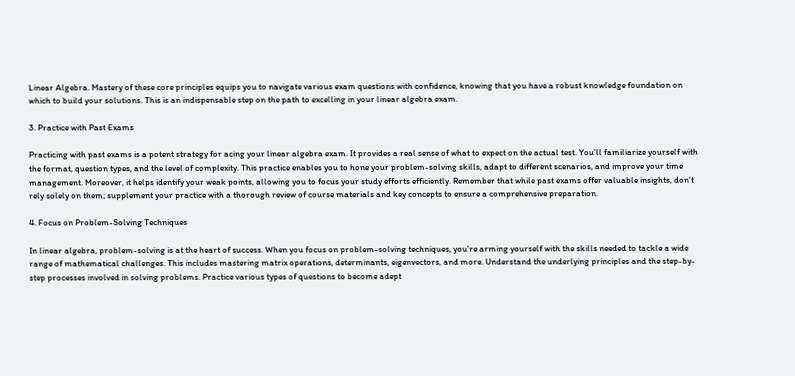Linear Algebra. Mastery of these core principles equips you to navigate various exam questions with confidence, knowing that you have a robust knowledge foundation on which to build your solutions. This is an indispensable step on the path to excelling in your linear algebra exam.

3. Practice with Past Exams

Practicing with past exams is a potent strategy for acing your linear algebra exam. It provides a real sense of what to expect on the actual test. You'll familiarize yourself with the format, question types, and the level of complexity. This practice enables you to hone your problem-solving skills, adapt to different scenarios, and improve your time management. Moreover, it helps identify your weak points, allowing you to focus your study efforts efficiently. Remember that while past exams offer valuable insights, don't rely solely on them; supplement your practice with a thorough review of course materials and key concepts to ensure a comprehensive preparation.

4. Focus on Problem-Solving Techniques

In linear algebra, problem-solving is at the heart of success. When you focus on problem-solving techniques, you're arming yourself with the skills needed to tackle a wide range of mathematical challenges. This includes mastering matrix operations, determinants, eigenvectors, and more. Understand the underlying principles and the step-by-step processes involved in solving problems. Practice various types of questions to become adept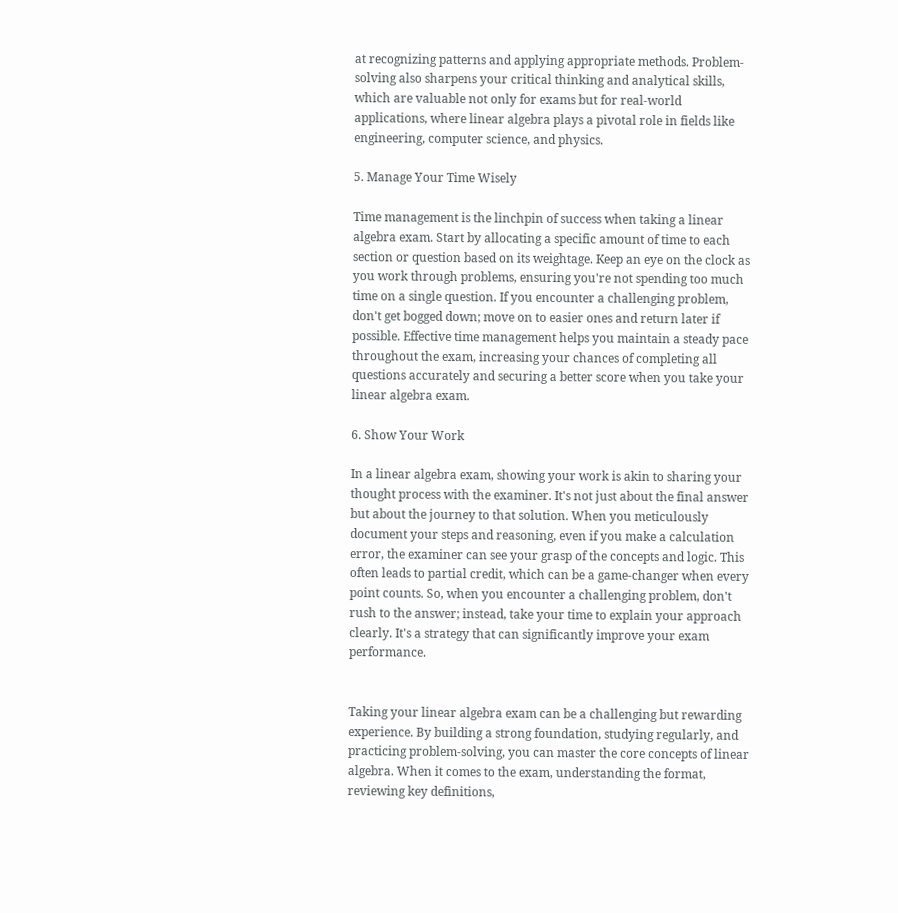at recognizing patterns and applying appropriate methods. Problem-solving also sharpens your critical thinking and analytical skills, which are valuable not only for exams but for real-world applications, where linear algebra plays a pivotal role in fields like engineering, computer science, and physics.

5. Manage Your Time Wisely

Time management is the linchpin of success when taking a linear algebra exam. Start by allocating a specific amount of time to each section or question based on its weightage. Keep an eye on the clock as you work through problems, ensuring you're not spending too much time on a single question. If you encounter a challenging problem, don't get bogged down; move on to easier ones and return later if possible. Effective time management helps you maintain a steady pace throughout the exam, increasing your chances of completing all questions accurately and securing a better score when you take your linear algebra exam.

6. Show Your Work

In a linear algebra exam, showing your work is akin to sharing your thought process with the examiner. It's not just about the final answer but about the journey to that solution. When you meticulously document your steps and reasoning, even if you make a calculation error, the examiner can see your grasp of the concepts and logic. This often leads to partial credit, which can be a game-changer when every point counts. So, when you encounter a challenging problem, don't rush to the answer; instead, take your time to explain your approach clearly. It's a strategy that can significantly improve your exam performance.


Taking your linear algebra exam can be a challenging but rewarding experience. By building a strong foundation, studying regularly, and practicing problem-solving, you can master the core concepts of linear algebra. When it comes to the exam, understanding the format, reviewing key definitions,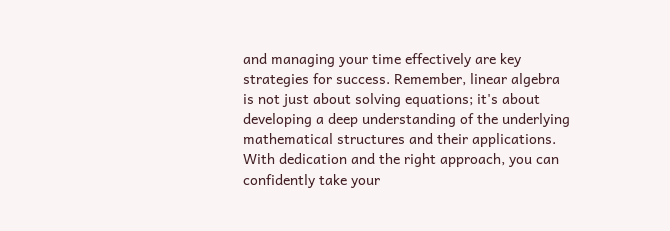and managing your time effectively are key strategies for success. Remember, linear algebra is not just about solving equations; it's about developing a deep understanding of the underlying mathematical structures and their applications. With dedication and the right approach, you can confidently take your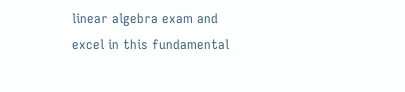linear algebra exam and excel in this fundamental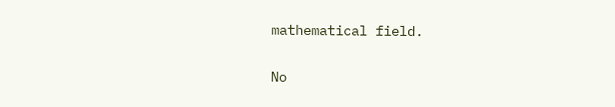mathematical field.

No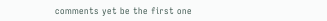comments yet be the first one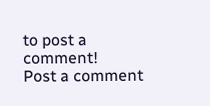to post a comment!
Post a comment